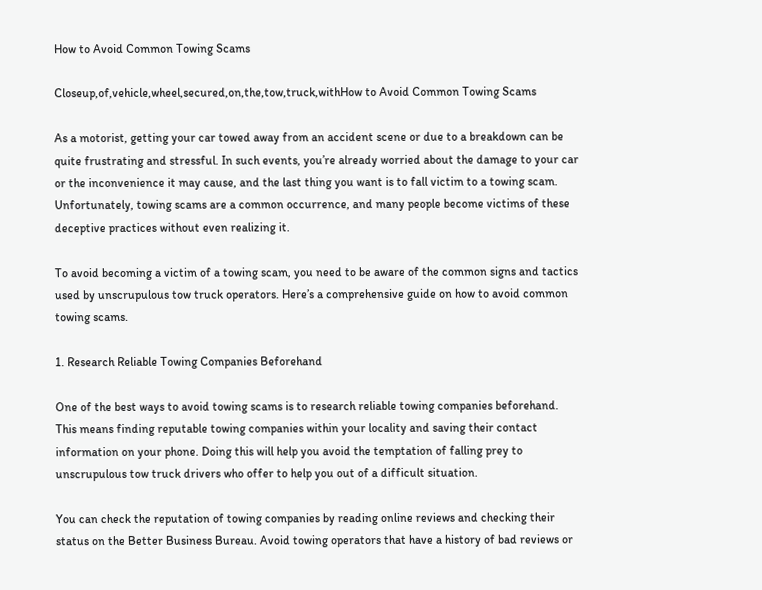How to Avoid Common Towing Scams

Closeup,of,vehicle,wheel,secured,on,the,tow,truck,withHow to Avoid Common Towing Scams

As a motorist, getting your car towed away from an accident scene or due to a breakdown can be quite frustrating and stressful. In such events, you’re already worried about the damage to your car or the inconvenience it may cause, and the last thing you want is to fall victim to a towing scam. Unfortunately, towing scams are a common occurrence, and many people become victims of these deceptive practices without even realizing it.

To avoid becoming a victim of a towing scam, you need to be aware of the common signs and tactics used by unscrupulous tow truck operators. Here’s a comprehensive guide on how to avoid common towing scams.

1. Research Reliable Towing Companies Beforehand

One of the best ways to avoid towing scams is to research reliable towing companies beforehand. This means finding reputable towing companies within your locality and saving their contact information on your phone. Doing this will help you avoid the temptation of falling prey to unscrupulous tow truck drivers who offer to help you out of a difficult situation.

You can check the reputation of towing companies by reading online reviews and checking their status on the Better Business Bureau. Avoid towing operators that have a history of bad reviews or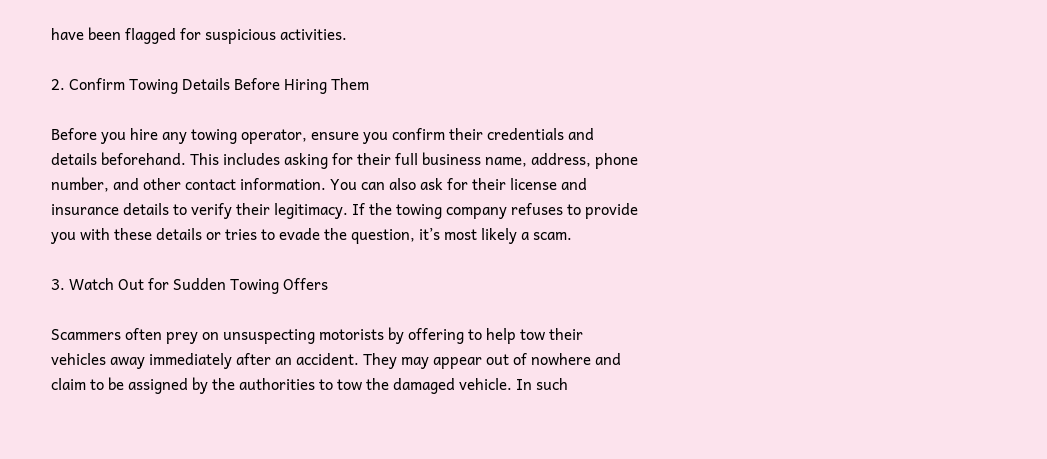have been flagged for suspicious activities.

2. Confirm Towing Details Before Hiring Them

Before you hire any towing operator, ensure you confirm their credentials and details beforehand. This includes asking for their full business name, address, phone number, and other contact information. You can also ask for their license and insurance details to verify their legitimacy. If the towing company refuses to provide you with these details or tries to evade the question, it’s most likely a scam.

3. Watch Out for Sudden Towing Offers

Scammers often prey on unsuspecting motorists by offering to help tow their vehicles away immediately after an accident. They may appear out of nowhere and claim to be assigned by the authorities to tow the damaged vehicle. In such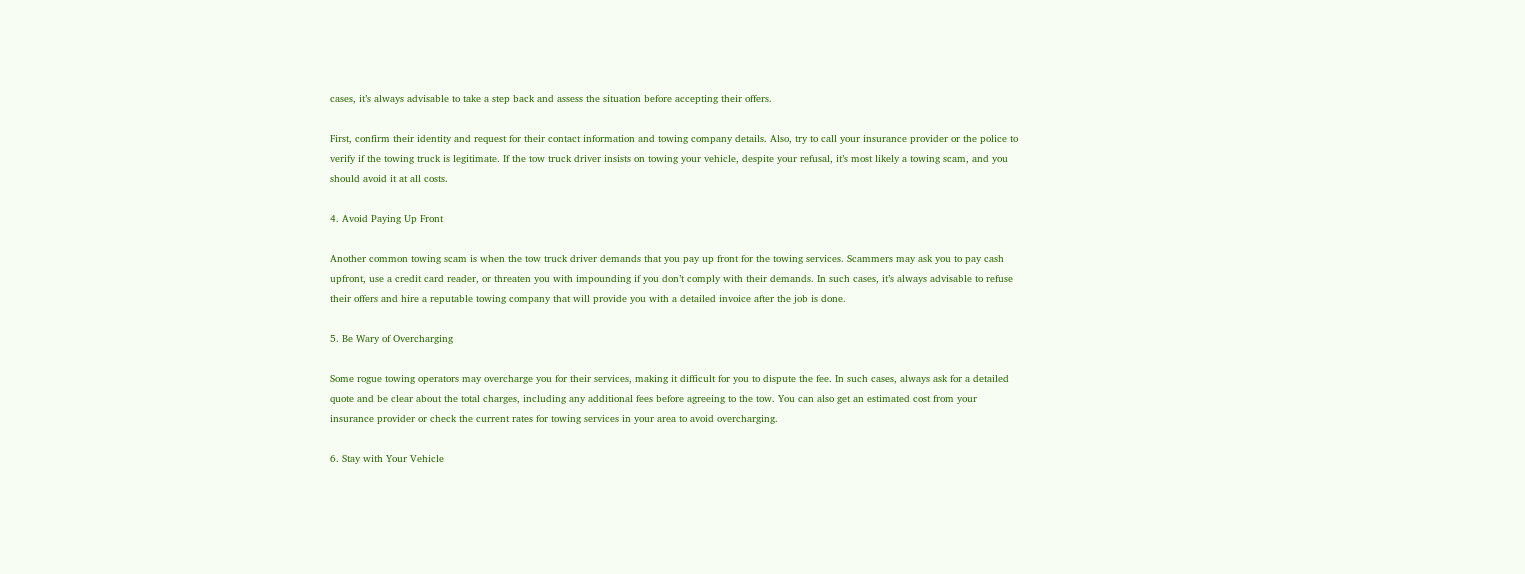cases, it’s always advisable to take a step back and assess the situation before accepting their offers.

First, confirm their identity and request for their contact information and towing company details. Also, try to call your insurance provider or the police to verify if the towing truck is legitimate. If the tow truck driver insists on towing your vehicle, despite your refusal, it’s most likely a towing scam, and you should avoid it at all costs.

4. Avoid Paying Up Front

Another common towing scam is when the tow truck driver demands that you pay up front for the towing services. Scammers may ask you to pay cash upfront, use a credit card reader, or threaten you with impounding if you don’t comply with their demands. In such cases, it’s always advisable to refuse their offers and hire a reputable towing company that will provide you with a detailed invoice after the job is done.

5. Be Wary of Overcharging

Some rogue towing operators may overcharge you for their services, making it difficult for you to dispute the fee. In such cases, always ask for a detailed quote and be clear about the total charges, including any additional fees before agreeing to the tow. You can also get an estimated cost from your insurance provider or check the current rates for towing services in your area to avoid overcharging.

6. Stay with Your Vehicle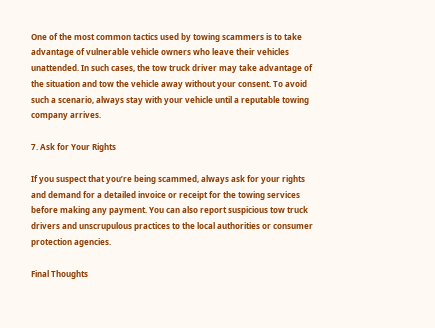One of the most common tactics used by towing scammers is to take advantage of vulnerable vehicle owners who leave their vehicles unattended. In such cases, the tow truck driver may take advantage of the situation and tow the vehicle away without your consent. To avoid such a scenario, always stay with your vehicle until a reputable towing company arrives.

7. Ask for Your Rights

If you suspect that you’re being scammed, always ask for your rights and demand for a detailed invoice or receipt for the towing services before making any payment. You can also report suspicious tow truck drivers and unscrupulous practices to the local authorities or consumer protection agencies.

Final Thoughts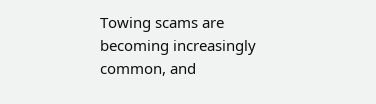Towing scams are becoming increasingly common, and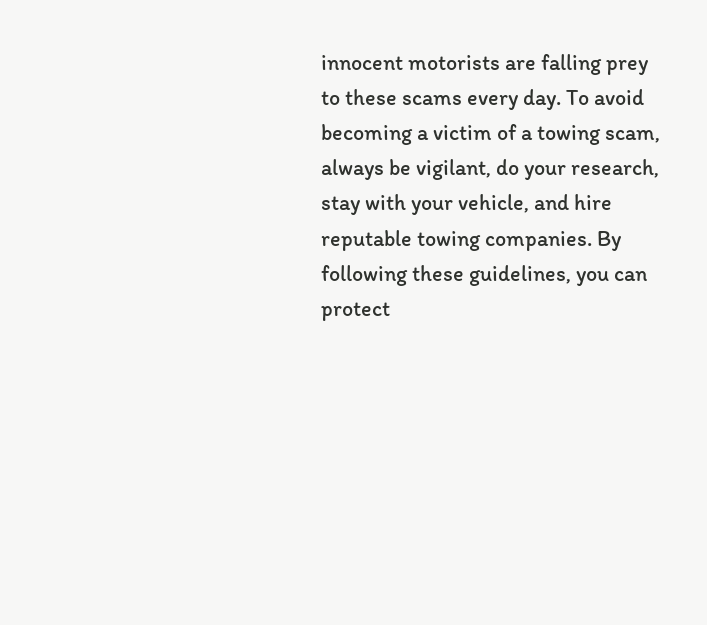innocent motorists are falling prey to these scams every day. To avoid becoming a victim of a towing scam, always be vigilant, do your research, stay with your vehicle, and hire reputable towing companies. By following these guidelines, you can protect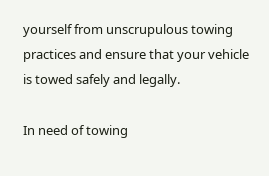yourself from unscrupulous towing practices and ensure that your vehicle is towed safely and legally.

In need of towing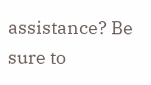assistance? Be sure to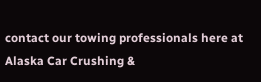contact our towing professionals here at Alaska Car Crushing &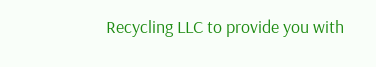Recycling LLC to provide you with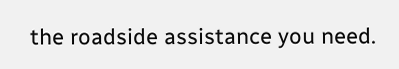the roadside assistance you need.